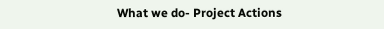What we do- Project Actions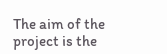The aim of the project is the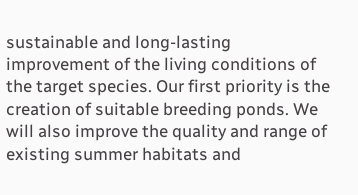sustainable and long-lasting improvement of the living conditions of the target species. Our first priority is the creation of suitable breeding ponds. We will also improve the quality and range of existing summer habitats and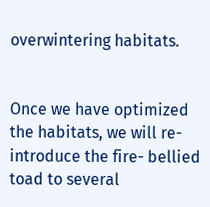overwintering habitats.


Once we have optimized the habitats, we will re-introduce the fire- bellied toad to several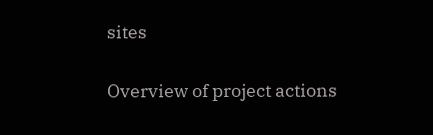sites


Overview of project actions